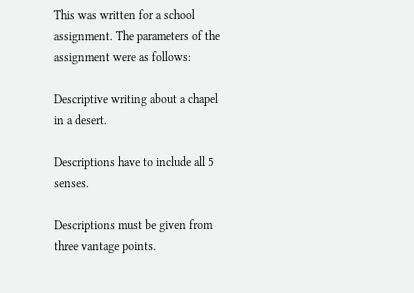This was written for a school assignment. The parameters of the assignment were as follows:

Descriptive writing about a chapel in a desert.

Descriptions have to include all 5 senses.

Descriptions must be given from three vantage points.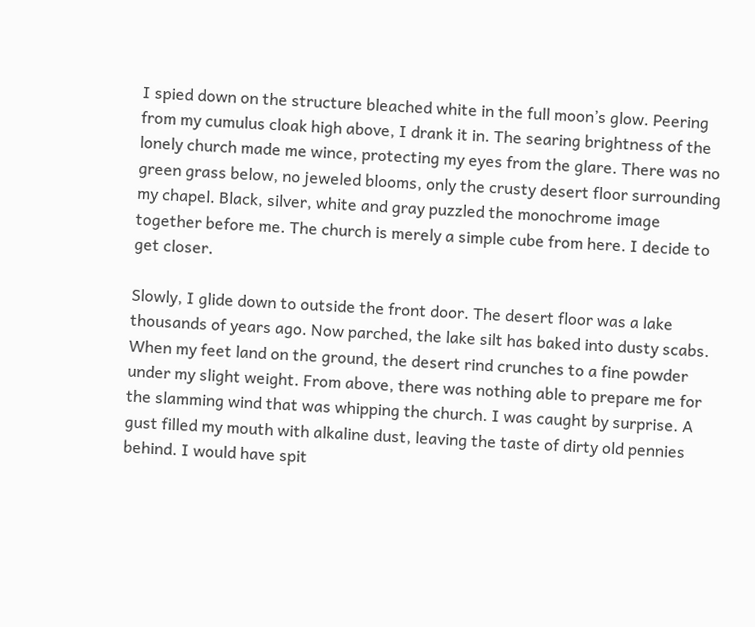I spied down on the structure bleached white in the full moon’s glow. Peering from my cumulus cloak high above, I drank it in. The searing brightness of the lonely church made me wince, protecting my eyes from the glare. There was no green grass below, no jeweled blooms, only the crusty desert floor surrounding my chapel. Black, silver, white and gray puzzled the monochrome image together before me. The church is merely a simple cube from here. I decide to get closer.

Slowly, I glide down to outside the front door. The desert floor was a lake thousands of years ago. Now parched, the lake silt has baked into dusty scabs. When my feet land on the ground, the desert rind crunches to a fine powder under my slight weight. From above, there was nothing able to prepare me for the slamming wind that was whipping the church. I was caught by surprise. A gust filled my mouth with alkaline dust, leaving the taste of dirty old pennies behind. I would have spit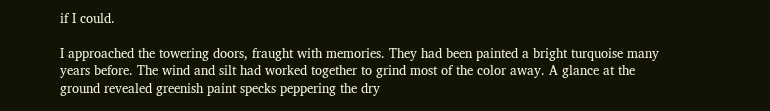if I could.

I approached the towering doors, fraught with memories. They had been painted a bright turquoise many years before. The wind and silt had worked together to grind most of the color away. A glance at the ground revealed greenish paint specks peppering the dry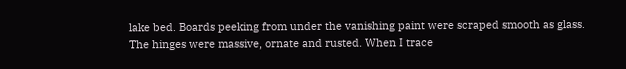lake bed. Boards peeking from under the vanishing paint were scraped smooth as glass. The hinges were massive, ornate and rusted. When I trace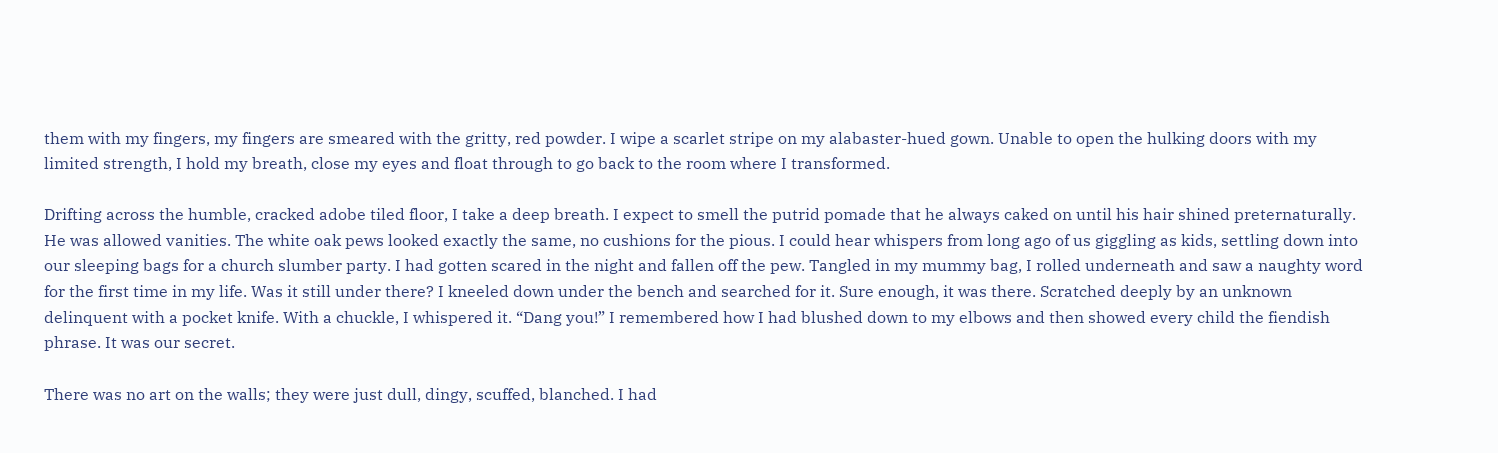them with my fingers, my fingers are smeared with the gritty, red powder. I wipe a scarlet stripe on my alabaster-hued gown. Unable to open the hulking doors with my limited strength, I hold my breath, close my eyes and float through to go back to the room where I transformed.

Drifting across the humble, cracked adobe tiled floor, I take a deep breath. I expect to smell the putrid pomade that he always caked on until his hair shined preternaturally. He was allowed vanities. The white oak pews looked exactly the same, no cushions for the pious. I could hear whispers from long ago of us giggling as kids, settling down into our sleeping bags for a church slumber party. I had gotten scared in the night and fallen off the pew. Tangled in my mummy bag, I rolled underneath and saw a naughty word for the first time in my life. Was it still under there? I kneeled down under the bench and searched for it. Sure enough, it was there. Scratched deeply by an unknown delinquent with a pocket knife. With a chuckle, I whispered it. “Dang you!” I remembered how I had blushed down to my elbows and then showed every child the fiendish phrase. It was our secret.

There was no art on the walls; they were just dull, dingy, scuffed, blanched. I had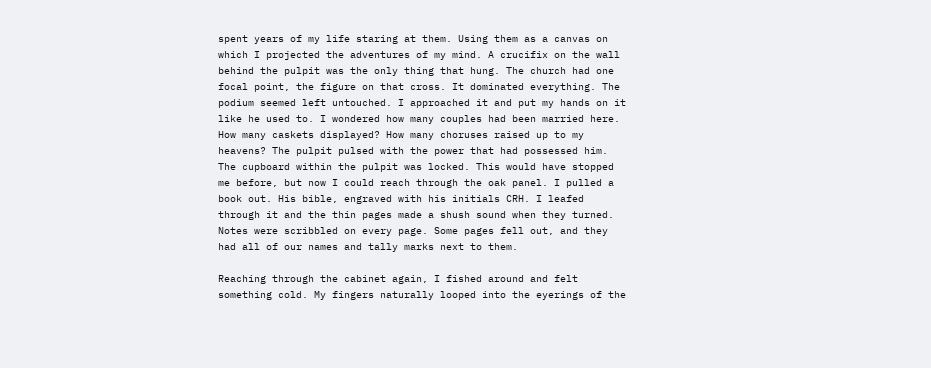spent years of my life staring at them. Using them as a canvas on which I projected the adventures of my mind. A crucifix on the wall behind the pulpit was the only thing that hung. The church had one focal point, the figure on that cross. It dominated everything. The podium seemed left untouched. I approached it and put my hands on it like he used to. I wondered how many couples had been married here. How many caskets displayed? How many choruses raised up to my heavens? The pulpit pulsed with the power that had possessed him. The cupboard within the pulpit was locked. This would have stopped me before, but now I could reach through the oak panel. I pulled a book out. His bible, engraved with his initials CRH. I leafed through it and the thin pages made a shush sound when they turned. Notes were scribbled on every page. Some pages fell out, and they had all of our names and tally marks next to them.

Reaching through the cabinet again, I fished around and felt something cold. My fingers naturally looped into the eyerings of the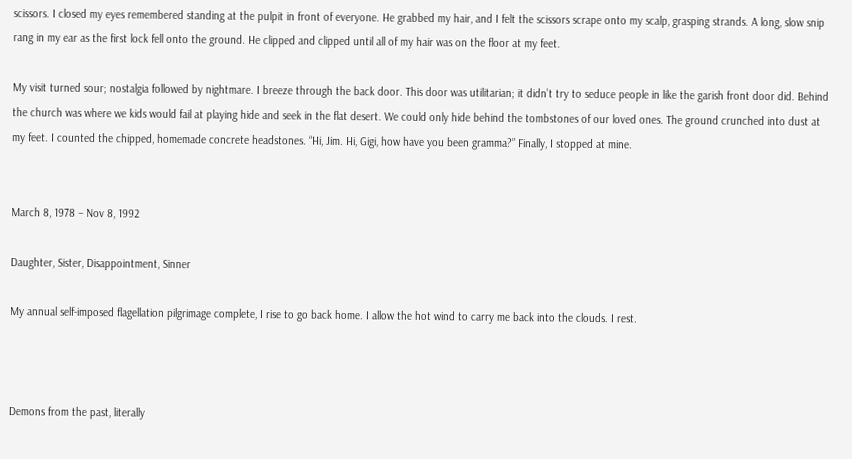scissors. I closed my eyes remembered standing at the pulpit in front of everyone. He grabbed my hair, and I felt the scissors scrape onto my scalp, grasping strands. A long, slow snip rang in my ear as the first lock fell onto the ground. He clipped and clipped until all of my hair was on the floor at my feet.

My visit turned sour; nostalgia followed by nightmare. I breeze through the back door. This door was utilitarian; it didn’t try to seduce people in like the garish front door did. Behind the church was where we kids would fail at playing hide and seek in the flat desert. We could only hide behind the tombstones of our loved ones. The ground crunched into dust at my feet. I counted the chipped, homemade concrete headstones. “Hi, Jim. Hi, Gigi, how have you been gramma?” Finally, I stopped at mine.


March 8, 1978 – Nov 8, 1992

Daughter, Sister, Disappointment, Sinner

My annual self-imposed flagellation pilgrimage complete, I rise to go back home. I allow the hot wind to carry me back into the clouds. I rest.



Demons from the past, literally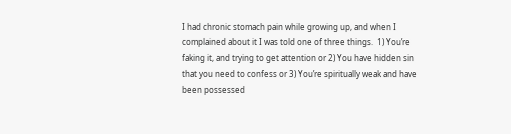I had chronic stomach pain while growing up, and when I complained about it I was told one of three things.  1) You’re faking it, and trying to get attention or 2) You have hidden sin that you need to confess or 3) You’re spiritually weak and have been possessed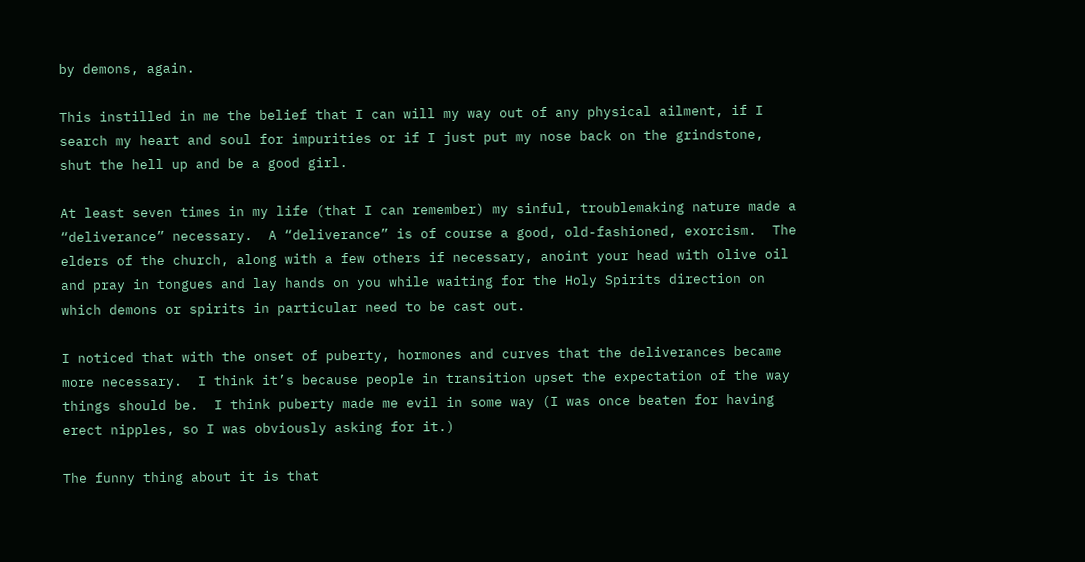by demons, again.

This instilled in me the belief that I can will my way out of any physical ailment, if I search my heart and soul for impurities or if I just put my nose back on the grindstone, shut the hell up and be a good girl.

At least seven times in my life (that I can remember) my sinful, troublemaking nature made a “deliverance” necessary.  A “deliverance” is of course a good, old-fashioned, exorcism.  The elders of the church, along with a few others if necessary, anoint your head with olive oil and pray in tongues and lay hands on you while waiting for the Holy Spirits direction on which demons or spirits in particular need to be cast out.

I noticed that with the onset of puberty, hormones and curves that the deliverances became more necessary.  I think it’s because people in transition upset the expectation of the way things should be.  I think puberty made me evil in some way (I was once beaten for having erect nipples, so I was obviously asking for it.)

The funny thing about it is that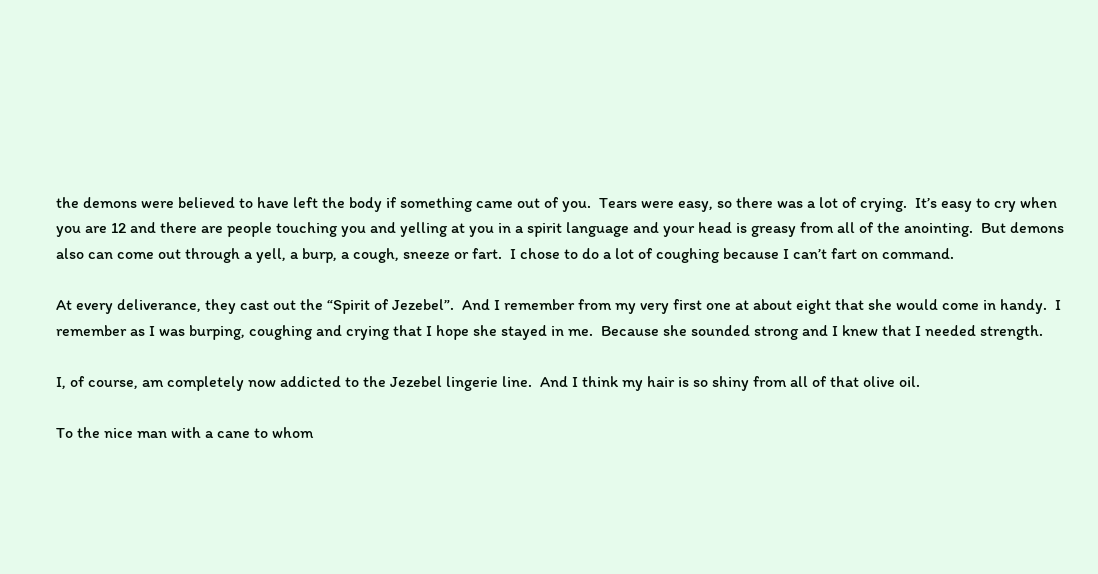the demons were believed to have left the body if something came out of you.  Tears were easy, so there was a lot of crying.  It’s easy to cry when you are 12 and there are people touching you and yelling at you in a spirit language and your head is greasy from all of the anointing.  But demons also can come out through a yell, a burp, a cough, sneeze or fart.  I chose to do a lot of coughing because I can’t fart on command.

At every deliverance, they cast out the “Spirit of Jezebel”.  And I remember from my very first one at about eight that she would come in handy.  I remember as I was burping, coughing and crying that I hope she stayed in me.  Because she sounded strong and I knew that I needed strength.

I, of course, am completely now addicted to the Jezebel lingerie line.  And I think my hair is so shiny from all of that olive oil.

To the nice man with a cane to whom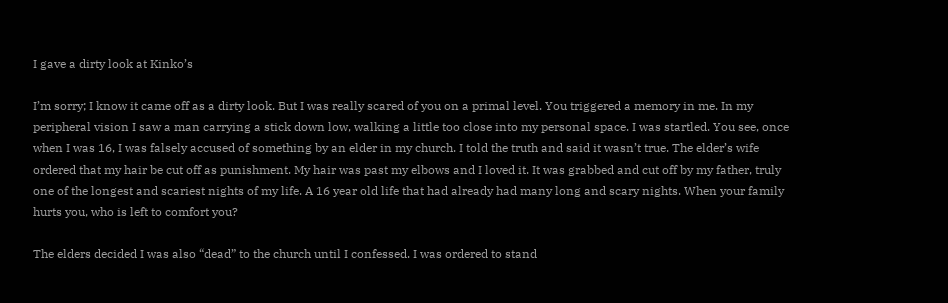I gave a dirty look at Kinko’s

I’m sorry; I know it came off as a dirty look. But I was really scared of you on a primal level. You triggered a memory in me. In my peripheral vision I saw a man carrying a stick down low, walking a little too close into my personal space. I was startled. You see, once when I was 16, I was falsely accused of something by an elder in my church. I told the truth and said it wasn’t true. The elder’s wife ordered that my hair be cut off as punishment. My hair was past my elbows and I loved it. It was grabbed and cut off by my father, truly one of the longest and scariest nights of my life. A 16 year old life that had already had many long and scary nights. When your family hurts you, who is left to comfort you?

The elders decided I was also “dead” to the church until I confessed. I was ordered to stand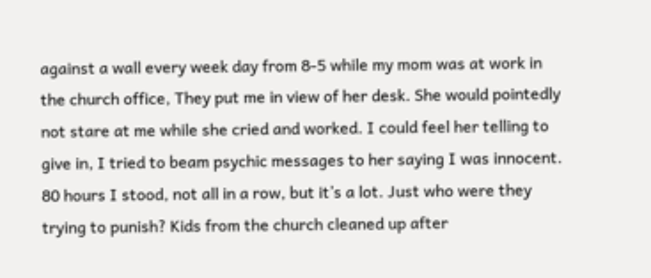against a wall every week day from 8-5 while my mom was at work in the church office, They put me in view of her desk. She would pointedly not stare at me while she cried and worked. I could feel her telling to give in, I tried to beam psychic messages to her saying I was innocent. 80 hours I stood, not all in a row, but it’s a lot. Just who were they trying to punish? Kids from the church cleaned up after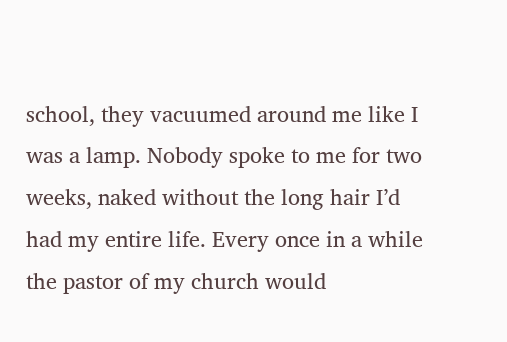school, they vacuumed around me like I was a lamp. Nobody spoke to me for two weeks, naked without the long hair I’d had my entire life. Every once in a while the pastor of my church would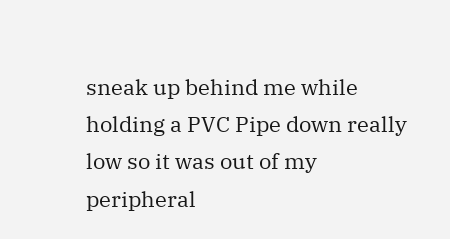sneak up behind me while holding a PVC Pipe down really low so it was out of my peripheral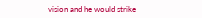vision and he would strike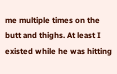me multiple times on the butt and thighs. At least I existed while he was hitting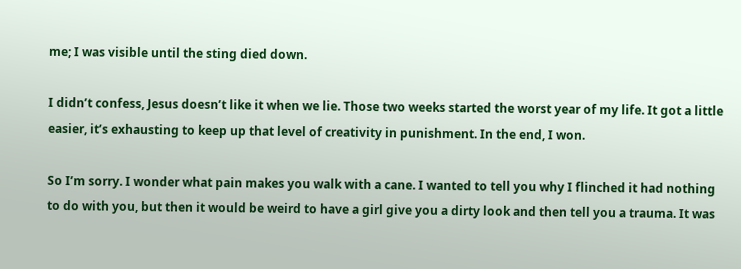me; I was visible until the sting died down.

I didn’t confess, Jesus doesn’t like it when we lie. Those two weeks started the worst year of my life. It got a little easier, it’s exhausting to keep up that level of creativity in punishment. In the end, I won.

So I’m sorry. I wonder what pain makes you walk with a cane. I wanted to tell you why I flinched it had nothing to do with you, but then it would be weird to have a girl give you a dirty look and then tell you a trauma. It was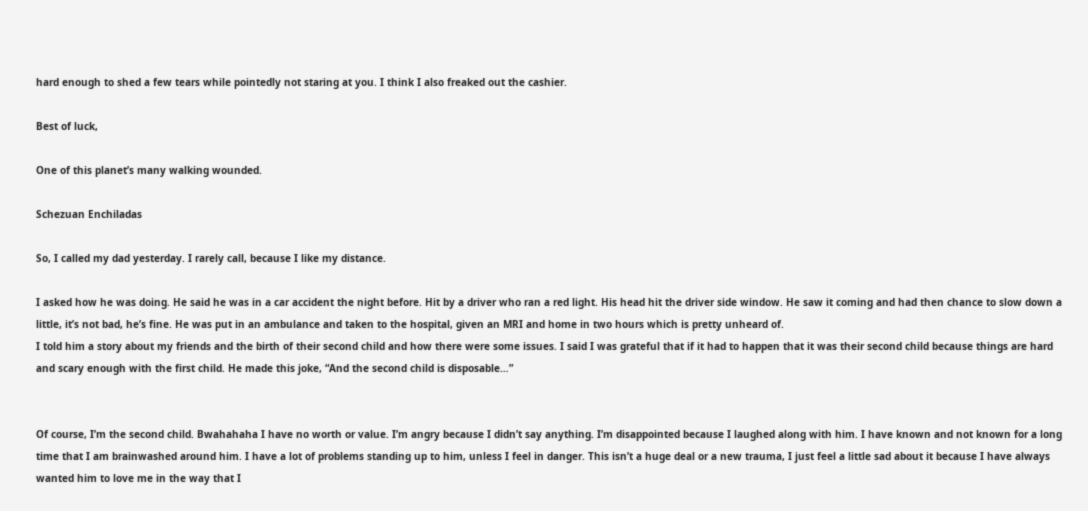hard enough to shed a few tears while pointedly not staring at you. I think I also freaked out the cashier.

Best of luck,

One of this planet’s many walking wounded.

Schezuan Enchiladas

So, I called my dad yesterday. I rarely call, because I like my distance.

I asked how he was doing. He said he was in a car accident the night before. Hit by a driver who ran a red light. His head hit the driver side window. He saw it coming and had then chance to slow down a little, it’s not bad, he’s fine. He was put in an ambulance and taken to the hospital, given an MRI and home in two hours which is pretty unheard of.
I told him a story about my friends and the birth of their second child and how there were some issues. I said I was grateful that if it had to happen that it was their second child because things are hard and scary enough with the first child. He made this joke, “And the second child is disposable…”


Of course, I’m the second child. Bwahahaha I have no worth or value. I’m angry because I didn’t say anything. I’m disappointed because I laughed along with him. I have known and not known for a long time that I am brainwashed around him. I have a lot of problems standing up to him, unless I feel in danger. This isn’t a huge deal or a new trauma, I just feel a little sad about it because I have always wanted him to love me in the way that I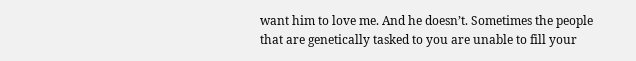want him to love me. And he doesn’t. Sometimes the people that are genetically tasked to you are unable to fill your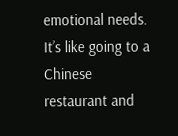emotional needs. It’s like going to a Chinese restaurant and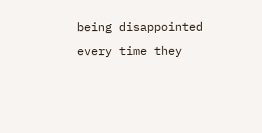being disappointed every time they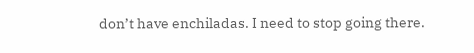don’t have enchiladas. I need to stop going there.